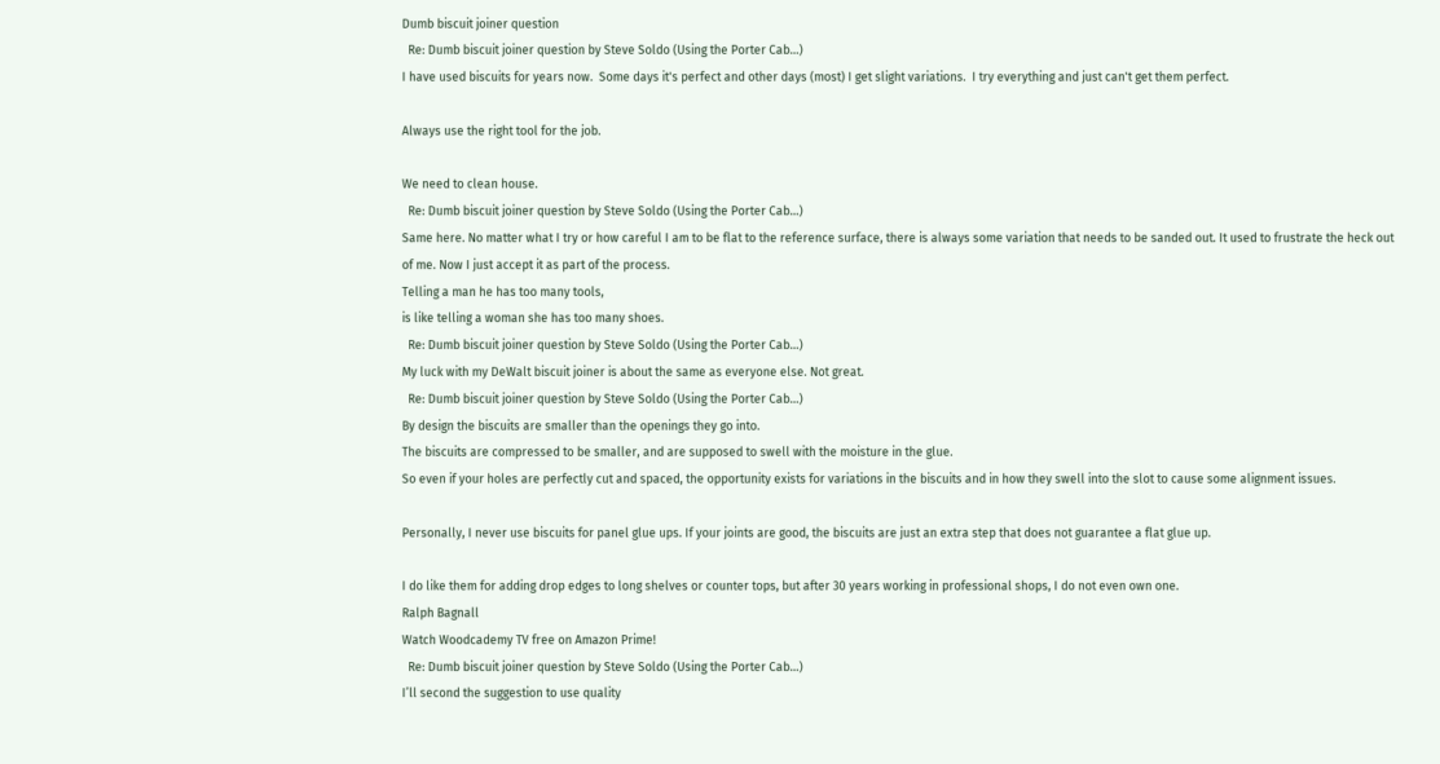Dumb biscuit joiner question
  Re: Dumb biscuit joiner question by Steve Soldo (Using the Porter Cab...)
I have used biscuits for years now.  Some days it's perfect and other days (most) I get slight variations.  I try everything and just can't get them perfect.

Always use the right tool for the job.

We need to clean house.
  Re: Dumb biscuit joiner question by Steve Soldo (Using the Porter Cab...)
Same here. No matter what I try or how careful I am to be flat to the reference surface, there is always some variation that needs to be sanded out. It used to frustrate the heck out of me. Now I just accept it as part of the process.
Telling a man he has too many tools,
is like telling a woman she has too many shoes.
  Re: Dumb biscuit joiner question by Steve Soldo (Using the Porter Cab...)
My luck with my DeWalt biscuit joiner is about the same as everyone else. Not great.
  Re: Dumb biscuit joiner question by Steve Soldo (Using the Porter Cab...)
By design the biscuits are smaller than the openings they go into.
The biscuits are compressed to be smaller, and are supposed to swell with the moisture in the glue.
So even if your holes are perfectly cut and spaced, the opportunity exists for variations in the biscuits and in how they swell into the slot to cause some alignment issues.

Personally, I never use biscuits for panel glue ups. If your joints are good, the biscuits are just an extra step that does not guarantee a flat glue up.

I do like them for adding drop edges to long shelves or counter tops, but after 30 years working in professional shops, I do not even own one.
Ralph Bagnall
Watch Woodcademy TV free on Amazon Prime!
  Re: Dumb biscuit joiner question by Steve Soldo (Using the Porter Cab...)
I’ll second the suggestion to use quality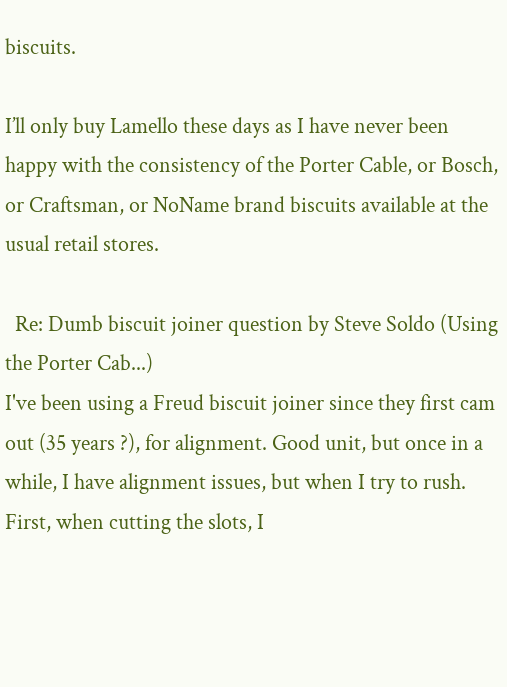biscuits.

I’ll only buy Lamello these days as I have never been happy with the consistency of the Porter Cable, or Bosch, or Craftsman, or NoName brand biscuits available at the usual retail stores.

  Re: Dumb biscuit joiner question by Steve Soldo (Using the Porter Cab...)
I've been using a Freud biscuit joiner since they first cam out (35 years ?), for alignment. Good unit, but once in a while, I have alignment issues, but when I try to rush. First, when cutting the slots, I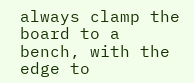always clamp the board to a bench, with the edge to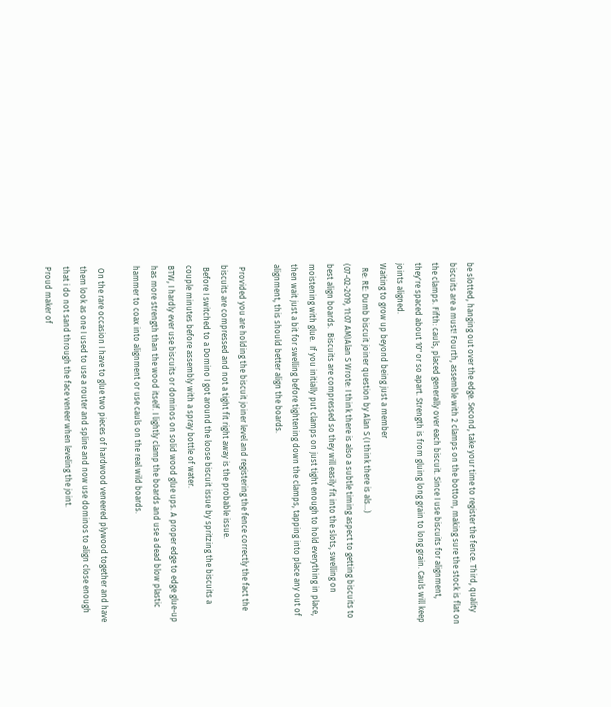be slotted, hanging out over the edge. Second, take your time to register the fence. Third, quality biscuits are a must! Fourth, assemble with 2 clamps on the bottom, making sure the stock is flat on the clamps. Fifth: cauls, placed generally over each biscuit. Since I use biscuits for alignment, they're spaced about 10" or so apart. Strength is from gluing long grain to long grain. Cauls will keep joints aligned.
Waiting to grow up beyond being just a member
  Re: RE: Dumb biscuit joiner question by Alan S (I think there is als...)
(07-02-2019, 11:07 AM)Alan S Wrote: I think there is also a subtle timing aspect to getting biscuits to best align boards.  Biscuits are compressed so they will easily fit into the slots, swelling on moistening with glue.  If you initially put clamps on just tight enough to hold everything in place, then wait just a bit for swelling before tightening down the clamps, tapping into place any out of alignment, this should better align the boards.

 Provided you are holding the biscuit joiner level and registering the fence correctly the fact the biscuits are compressed and not a tight fit right away is the probable issue.
 Before I switched to a Domino I got around the loose biscuit issue by spritzing the biscuits a couple minutes before assembly with a spray bottle of water.
BTW, I hardly ever use biscuits or dominos on solid wood glue ups. A proper edge to edge glue-up has more strength than the wood itself. I lightly clamp the boards and use a dead blow plastic hammer to coax into alignment or use cauls on the real wild boards.

 On the rare occasion I have to glue two pieces of hardwood veneered plywood together and have them look as one I used to use a router and spline and now use dominos to align close enough that i do not sand through the face veneer when leveling the joint.
Proud maker of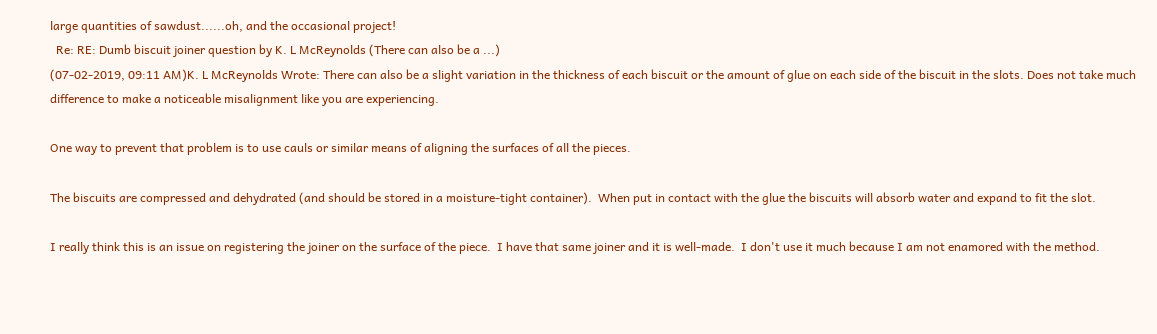large quantities of sawdust......oh, and the occasional project!
  Re: RE: Dumb biscuit joiner question by K. L McReynolds (There can also be a ...)
(07-02-2019, 09:11 AM)K. L McReynolds Wrote: There can also be a slight variation in the thickness of each biscuit or the amount of glue on each side of the biscuit in the slots. Does not take much difference to make a noticeable misalignment like you are experiencing.

One way to prevent that problem is to use cauls or similar means of aligning the surfaces of all the pieces.

The biscuits are compressed and dehydrated (and should be stored in a moisture-tight container).  When put in contact with the glue the biscuits will absorb water and expand to fit the slot.

I really think this is an issue on registering the joiner on the surface of the piece.  I have that same joiner and it is well-made.  I don't use it much because I am not enamored with the method.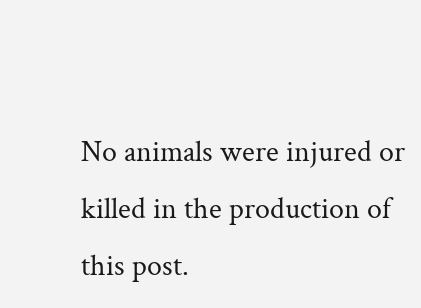No animals were injured or killed in the production of this post.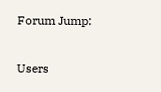Forum Jump:

Users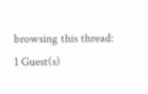browsing this thread: 1 Guest(s)